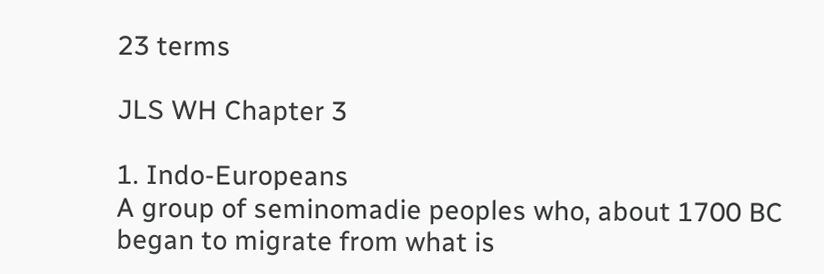23 terms

JLS WH Chapter 3

1. Indo-Europeans
A group of seminomadie peoples who, about 1700 BC began to migrate from what is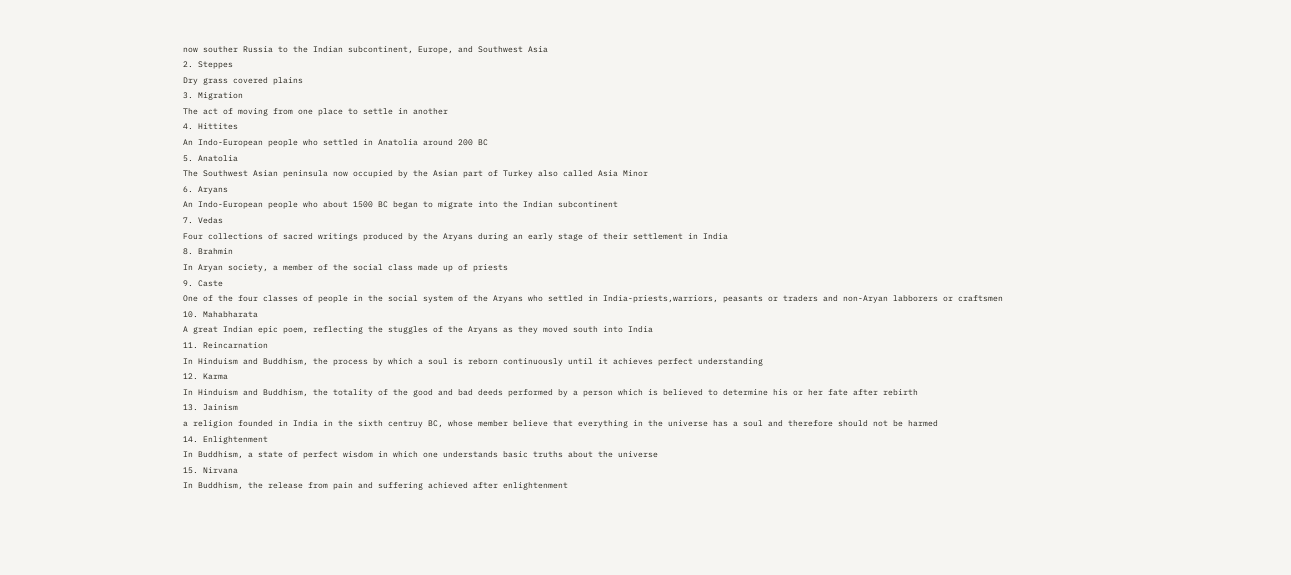now souther Russia to the Indian subcontinent, Europe, and Southwest Asia
2. Steppes
Dry grass covered plains
3. Migration
The act of moving from one place to settle in another
4. Hittites
An Indo-European people who settled in Anatolia around 200 BC
5. Anatolia
The Southwest Asian peninsula now occupied by the Asian part of Turkey also called Asia Minor
6. Aryans
An Indo-European people who about 1500 BC began to migrate into the Indian subcontinent
7. Vedas
Four collections of sacred writings produced by the Aryans during an early stage of their settlement in India
8. Brahmin
In Aryan society, a member of the social class made up of priests
9. Caste
One of the four classes of people in the social system of the Aryans who settled in India-priests,warriors, peasants or traders and non-Aryan labborers or craftsmen
10. Mahabharata
A great Indian epic poem, reflecting the stuggles of the Aryans as they moved south into India
11. Reincarnation
In Hinduism and Buddhism, the process by which a soul is reborn continuously until it achieves perfect understanding
12. Karma
In Hinduism and Buddhism, the totality of the good and bad deeds performed by a person which is believed to determine his or her fate after rebirth
13. Jainism
a religion founded in India in the sixth centruy BC, whose member believe that everything in the universe has a soul and therefore should not be harmed
14. Enlightenment
In Buddhism, a state of perfect wisdom in which one understands basic truths about the universe
15. Nirvana
In Buddhism, the release from pain and suffering achieved after enlightenment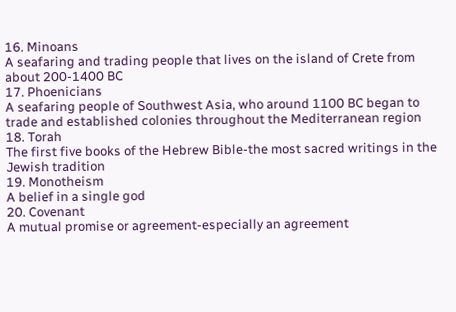16. Minoans
A seafaring and trading people that lives on the island of Crete from about 200-1400 BC
17. Phoenicians
A seafaring people of Southwest Asia, who around 1100 BC began to trade and established colonies throughout the Mediterranean region
18. Torah
The first five books of the Hebrew Bible-the most sacred writings in the Jewish tradition
19. Monotheism
A belief in a single god
20. Covenant
A mutual promise or agreement-especially an agreement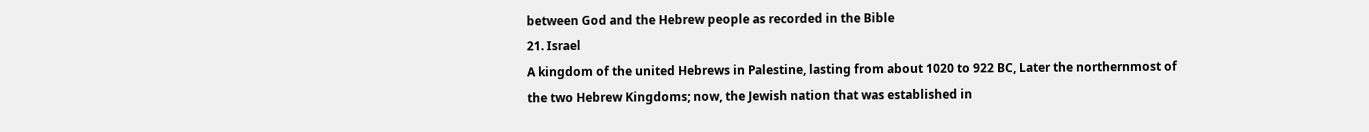between God and the Hebrew people as recorded in the Bible
21. Israel
A kingdom of the united Hebrews in Palestine, lasting from about 1020 to 922 BC, Later the northernmost of the two Hebrew Kingdoms; now, the Jewish nation that was established in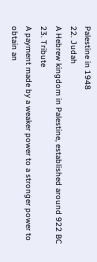Palestine in 1948
22. Judah
A Hebrew kingdom in Palestine, established around 922 BC
23. Tribute
A payment made by a weaker power to a stronger power to obtain an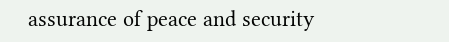assurance of peace and security